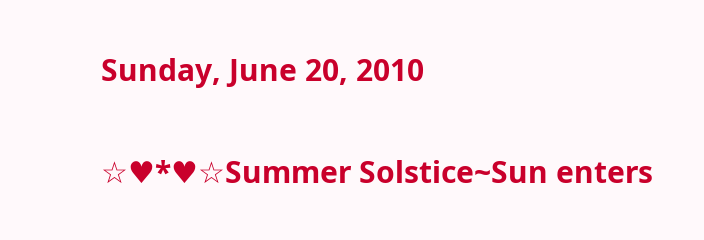Sunday, June 20, 2010

☆♥*♥☆Summer Solstice~Sun enters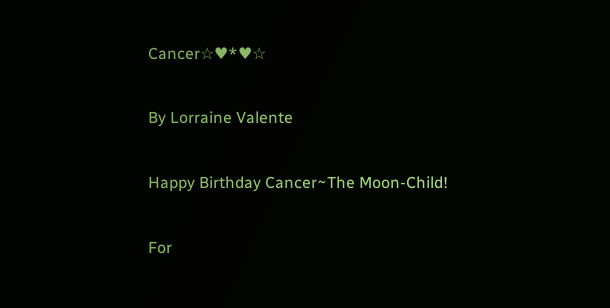Cancer☆♥*♥☆

By Lorraine Valente

Happy Birthday Cancer~The Moon-Child!

For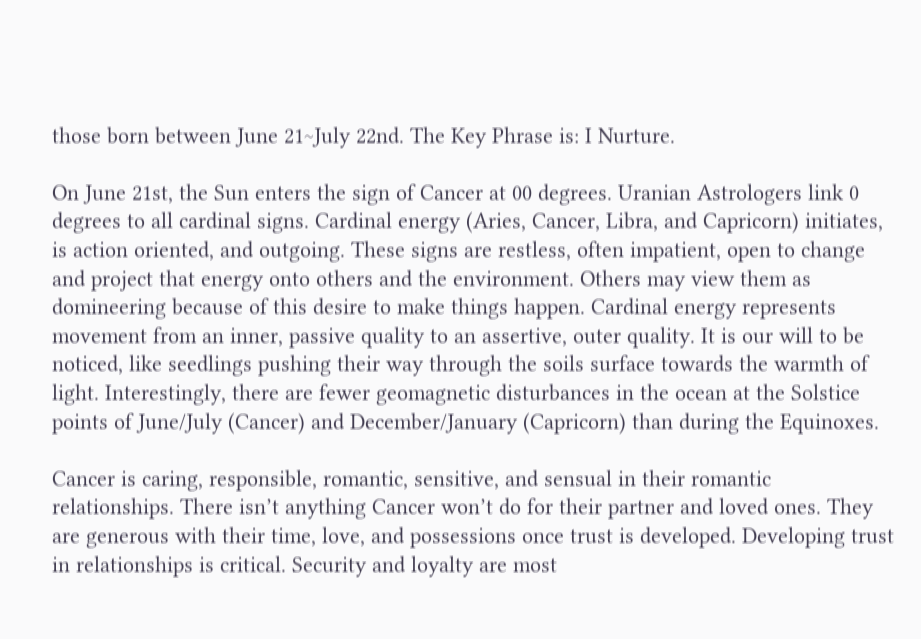those born between June 21~July 22nd. The Key Phrase is: I Nurture.

On June 21st, the Sun enters the sign of Cancer at 00 degrees. Uranian Astrologers link 0 degrees to all cardinal signs. Cardinal energy (Aries, Cancer, Libra, and Capricorn) initiates, is action oriented, and outgoing. These signs are restless, often impatient, open to change and project that energy onto others and the environment. Others may view them as domineering because of this desire to make things happen. Cardinal energy represents movement from an inner, passive quality to an assertive, outer quality. It is our will to be noticed, like seedlings pushing their way through the soils surface towards the warmth of light. Interestingly, there are fewer geomagnetic disturbances in the ocean at the Solstice points of June/July (Cancer) and December/January (Capricorn) than during the Equinoxes.

Cancer is caring, responsible, romantic, sensitive, and sensual in their romantic relationships. There isn’t anything Cancer won’t do for their partner and loved ones. They are generous with their time, love, and possessions once trust is developed. Developing trust in relationships is critical. Security and loyalty are most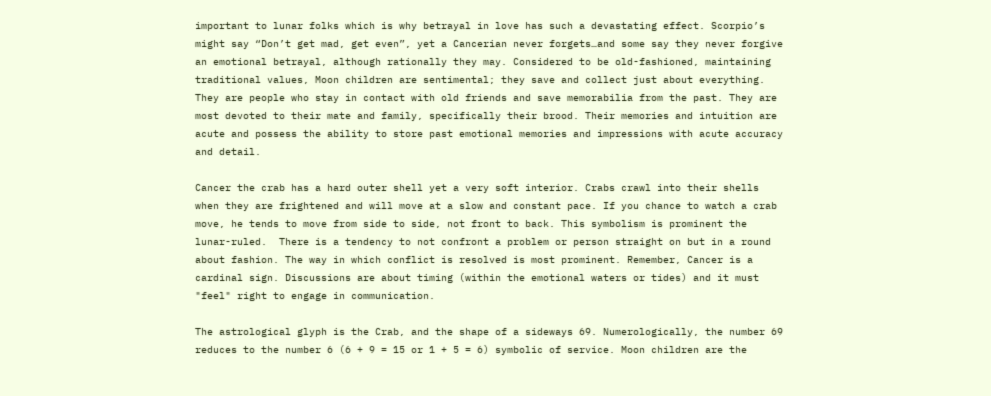important to lunar folks which is why betrayal in love has such a devastating effect. Scorpio’s might say “Don’t get mad, get even”, yet a Cancerian never forgets…and some say they never forgive an emotional betrayal, although rationally they may. Considered to be old-fashioned, maintaining traditional values, Moon children are sentimental; they save and collect just about everything. They are people who stay in contact with old friends and save memorabilia from the past. They are most devoted to their mate and family, specifically their brood. Their memories and intuition are acute and possess the ability to store past emotional memories and impressions with acute accuracy and detail.

Cancer the crab has a hard outer shell yet a very soft interior. Crabs crawl into their shells when they are frightened and will move at a slow and constant pace. If you chance to watch a crab move, he tends to move from side to side, not front to back. This symbolism is prominent the lunar-ruled.  There is a tendency to not confront a problem or person straight on but in a round about fashion. The way in which conflict is resolved is most prominent. Remember, Cancer is a cardinal sign. Discussions are about timing (within the emotional waters or tides) and it must "feel" right to engage in communication.

The astrological glyph is the Crab, and the shape of a sideways 69. Numerologically, the number 69 reduces to the number 6 (6 + 9 = 15 or 1 + 5 = 6) symbolic of service. Moon children are the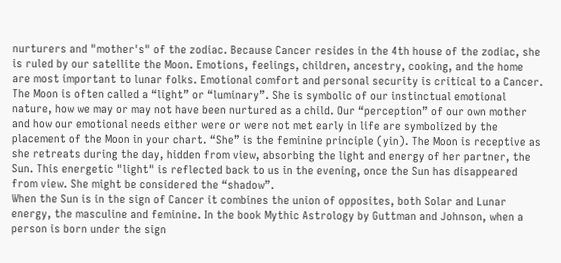nurturers and "mother's" of the zodiac. Because Cancer resides in the 4th house of the zodiac, she is ruled by our satellite the Moon. Emotions, feelings, children, ancestry, cooking, and the home are most important to lunar folks. Emotional comfort and personal security is critical to a Cancer. The Moon is often called a “light” or “luminary”. She is symbolic of our instinctual emotional nature, how we may or may not have been nurtured as a child. Our “perception” of our own mother and how our emotional needs either were or were not met early in life are symbolized by the placement of the Moon in your chart. “She” is the feminine principle (yin). The Moon is receptive as she retreats during the day, hidden from view, absorbing the light and energy of her partner, the Sun. This energetic "light" is reflected back to us in the evening, once the Sun has disappeared from view. She might be considered the “shadow”.
When the Sun is in the sign of Cancer it combines the union of opposites, both Solar and Lunar energy, the masculine and feminine. In the book Mythic Astrology by Guttman and Johnson, when a person is born under the sign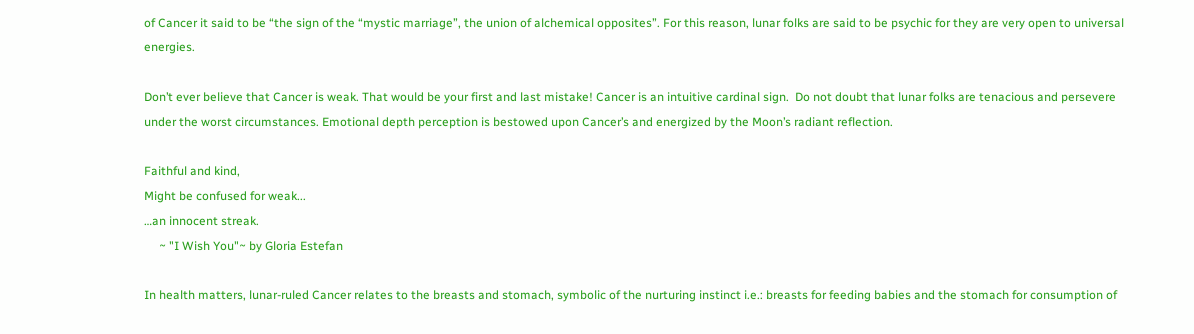of Cancer it said to be “the sign of the “mystic marriage”, the union of alchemical opposites”. For this reason, lunar folks are said to be psychic for they are very open to universal energies.

Don’t ever believe that Cancer is weak. That would be your first and last mistake! Cancer is an intuitive cardinal sign.  Do not doubt that lunar folks are tenacious and persevere under the worst circumstances. Emotional depth perception is bestowed upon Cancer’s and energized by the Moon’s radiant reflection.

Faithful and kind,
Might be confused for weak...
…an innocent streak.
     ~ "I Wish You"~ by Gloria Estefan

In health matters, lunar-ruled Cancer relates to the breasts and stomach, symbolic of the nurturing instinct i.e.: breasts for feeding babies and the stomach for consumption of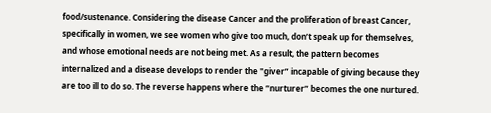food/sustenance. Considering the disease Cancer and the proliferation of breast Cancer, specifically in women, we see women who give too much, don’t speak up for themselves, and whose emotional needs are not being met. As a result, the pattern becomes internalized and a disease develops to render the "giver” incapable of giving because they are too ill to do so. The reverse happens where the “nurturer” becomes the one nurtured.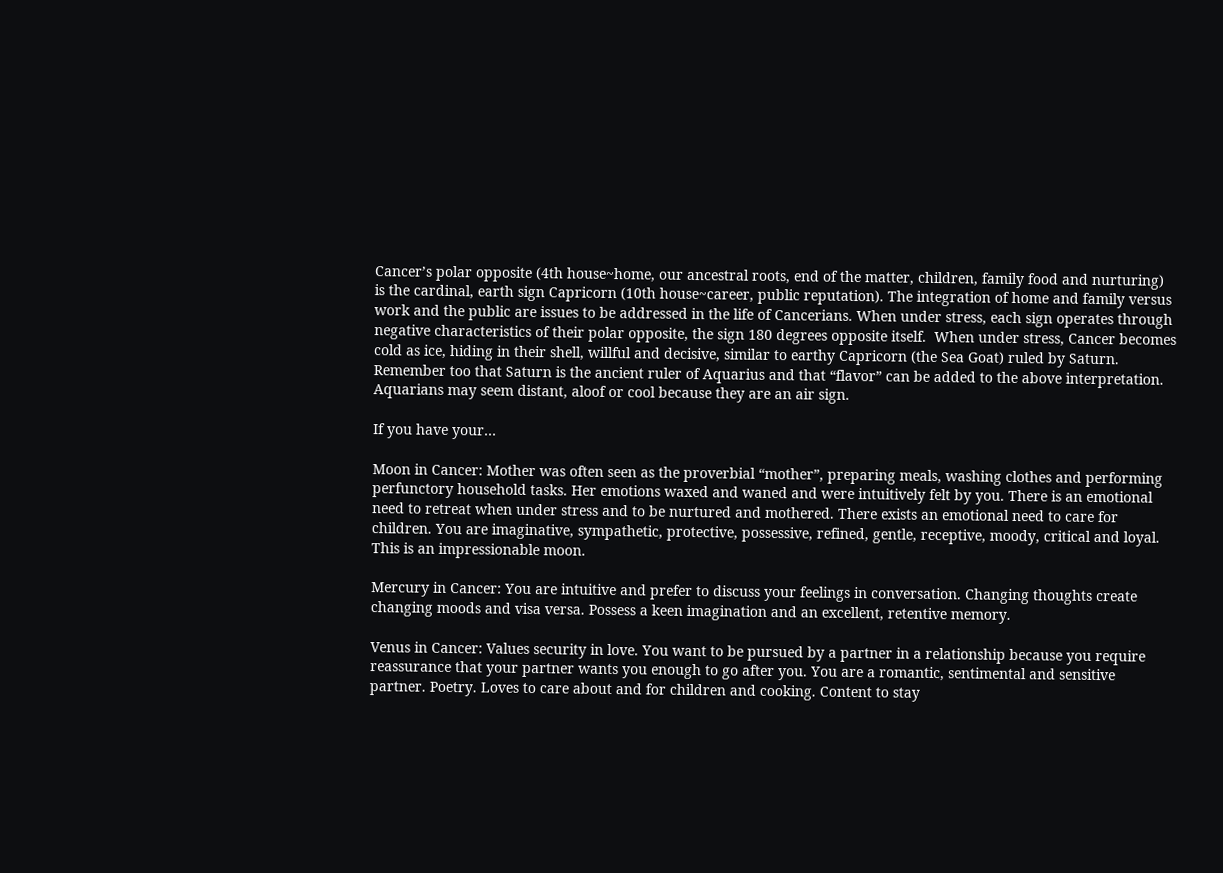Cancer’s polar opposite (4th house~home, our ancestral roots, end of the matter, children, family food and nurturing) is the cardinal, earth sign Capricorn (10th house~career, public reputation). The integration of home and family versus work and the public are issues to be addressed in the life of Cancerians. When under stress, each sign operates through negative characteristics of their polar opposite, the sign 180 degrees opposite itself.  When under stress, Cancer becomes cold as ice, hiding in their shell, willful and decisive, similar to earthy Capricorn (the Sea Goat) ruled by Saturn. Remember too that Saturn is the ancient ruler of Aquarius and that “flavor” can be added to the above interpretation. Aquarians may seem distant, aloof or cool because they are an air sign.

If you have your…

Moon in Cancer: Mother was often seen as the proverbial “mother”, preparing meals, washing clothes and performing perfunctory household tasks. Her emotions waxed and waned and were intuitively felt by you. There is an emotional need to retreat when under stress and to be nurtured and mothered. There exists an emotional need to care for children. You are imaginative, sympathetic, protective, possessive, refined, gentle, receptive, moody, critical and loyal. This is an impressionable moon.

Mercury in Cancer: You are intuitive and prefer to discuss your feelings in conversation. Changing thoughts create changing moods and visa versa. Possess a keen imagination and an excellent, retentive memory.

Venus in Cancer: Values security in love. You want to be pursued by a partner in a relationship because you require reassurance that your partner wants you enough to go after you. You are a romantic, sentimental and sensitive partner. Poetry. Loves to care about and for children and cooking. Content to stay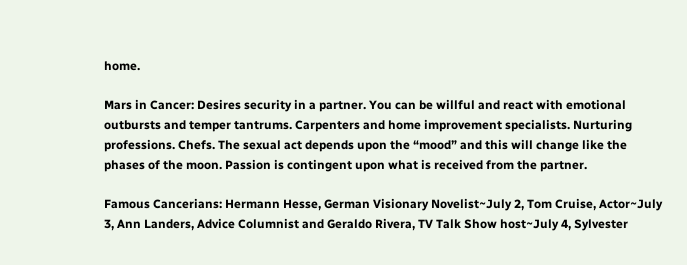home.

Mars in Cancer: Desires security in a partner. You can be willful and react with emotional outbursts and temper tantrums. Carpenters and home improvement specialists. Nurturing professions. Chefs. The sexual act depends upon the “mood” and this will change like the phases of the moon. Passion is contingent upon what is received from the partner.

Famous Cancerians: Hermann Hesse, German Visionary Novelist~July 2, Tom Cruise, Actor~July 3, Ann Landers, Advice Columnist and Geraldo Rivera, TV Talk Show host~July 4, Sylvester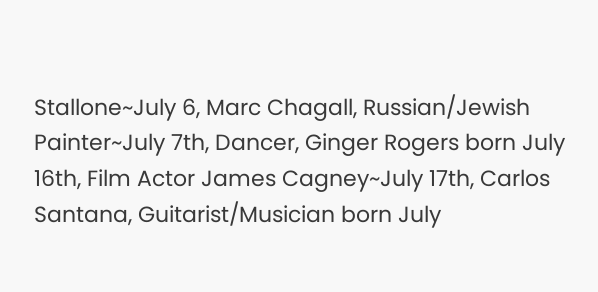Stallone~July 6, Marc Chagall, Russian/Jewish Painter~July 7th, Dancer, Ginger Rogers born July 16th, Film Actor James Cagney~July 17th, Carlos Santana, Guitarist/Musician born July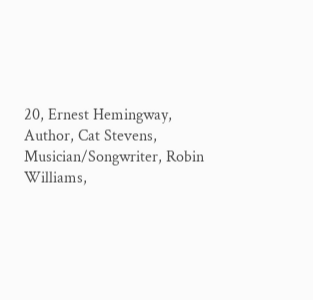20, Ernest Hemingway, Author, Cat Stevens, Musician/Songwriter, Robin Williams,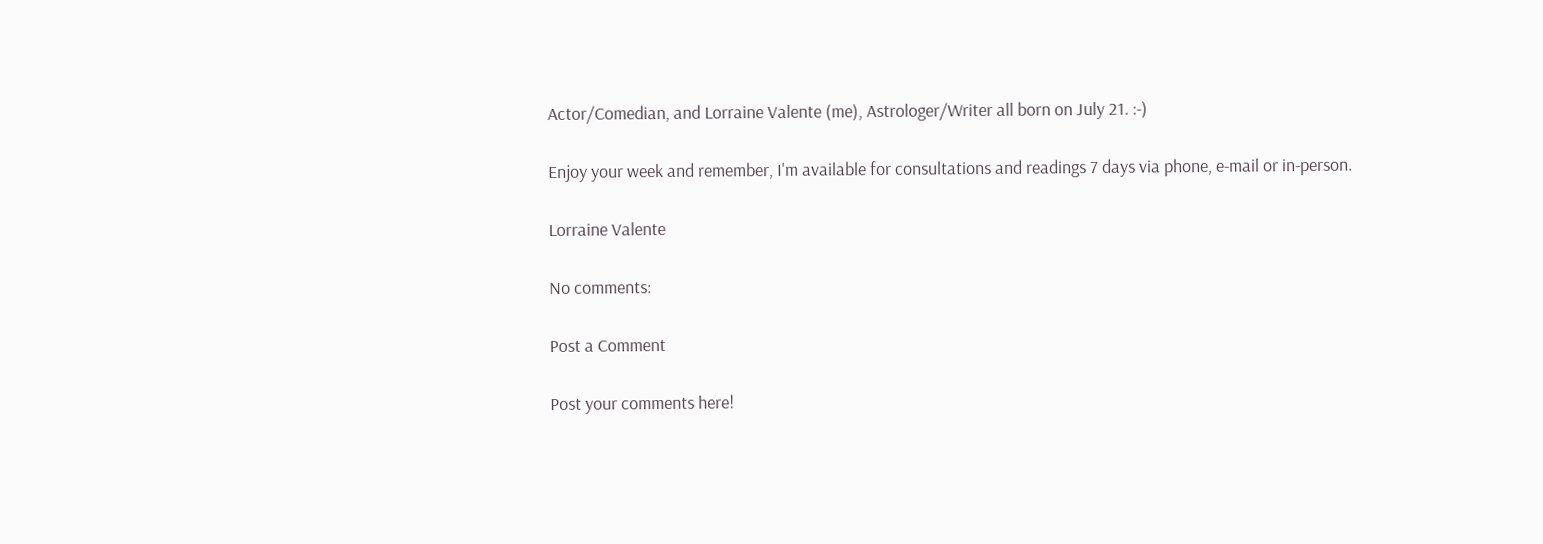Actor/Comedian, and Lorraine Valente (me), Astrologer/Writer all born on July 21. :-)

Enjoy your week and remember, I'm available for consultations and readings 7 days via phone, e-mail or in-person.

Lorraine Valente

No comments:

Post a Comment

Post your comments here!